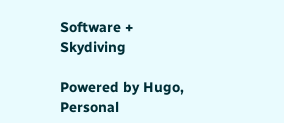Software + Skydiving

Powered by Hugo, Personal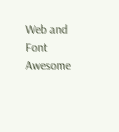Web and Font Awesome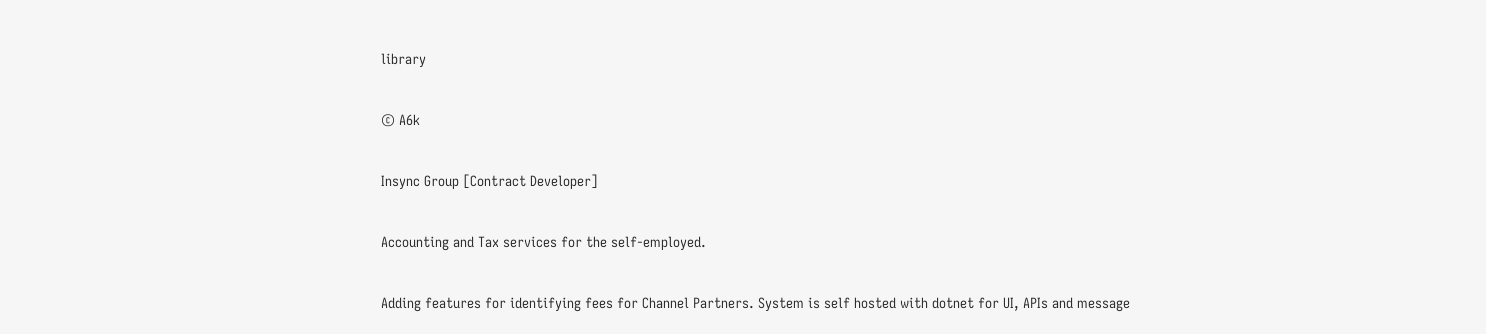library

© A6k

Insync Group [Contract Developer]

Accounting and Tax services for the self-employed.

Adding features for identifying fees for Channel Partners. System is self hosted with dotnet for UI, APIs and message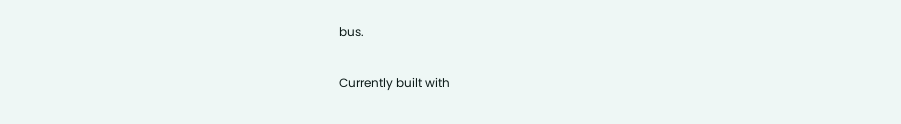bus.

Currently built with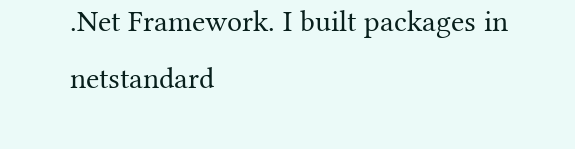.Net Framework. I built packages in netstandard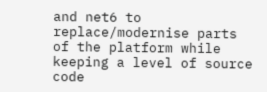and net6 to replace/modernise parts of the platform while keeping a level of source code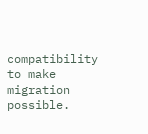compatibility to make migration possible.